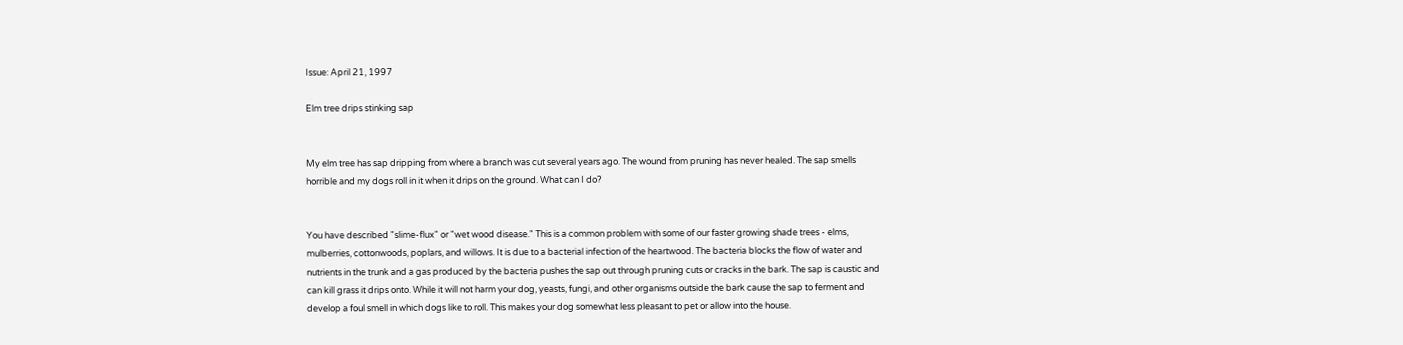Issue: April 21, 1997

Elm tree drips stinking sap


My elm tree has sap dripping from where a branch was cut several years ago. The wound from pruning has never healed. The sap smells horrible and my dogs roll in it when it drips on the ground. What can I do?


You have described "slime-flux" or "wet wood disease." This is a common problem with some of our faster growing shade trees - elms, mulberries, cottonwoods, poplars, and willows. It is due to a bacterial infection of the heartwood. The bacteria blocks the flow of water and nutrients in the trunk and a gas produced by the bacteria pushes the sap out through pruning cuts or cracks in the bark. The sap is caustic and can kill grass it drips onto. While it will not harm your dog, yeasts, fungi, and other organisms outside the bark cause the sap to ferment and develop a foul smell in which dogs like to roll. This makes your dog somewhat less pleasant to pet or allow into the house.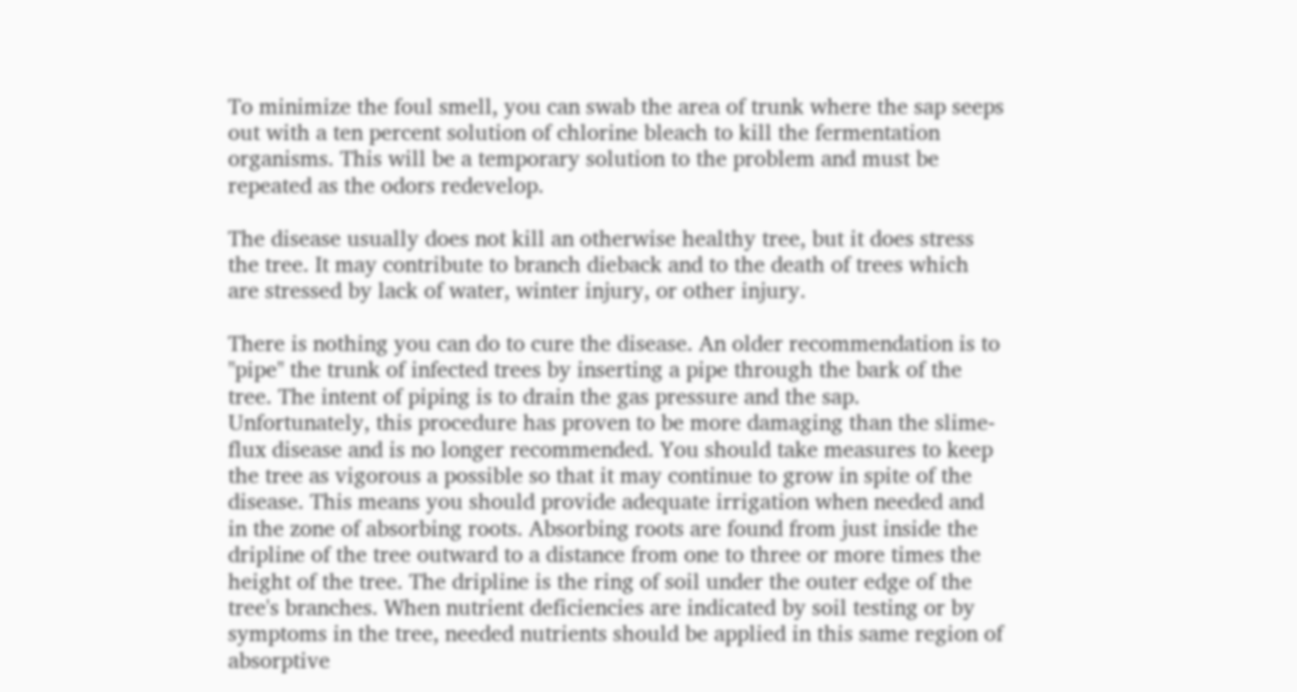To minimize the foul smell, you can swab the area of trunk where the sap seeps out with a ten percent solution of chlorine bleach to kill the fermentation organisms. This will be a temporary solution to the problem and must be repeated as the odors redevelop.

The disease usually does not kill an otherwise healthy tree, but it does stress the tree. It may contribute to branch dieback and to the death of trees which are stressed by lack of water, winter injury, or other injury.

There is nothing you can do to cure the disease. An older recommendation is to "pipe" the trunk of infected trees by inserting a pipe through the bark of the tree. The intent of piping is to drain the gas pressure and the sap. Unfortunately, this procedure has proven to be more damaging than the slime-flux disease and is no longer recommended. You should take measures to keep the tree as vigorous a possible so that it may continue to grow in spite of the disease. This means you should provide adequate irrigation when needed and in the zone of absorbing roots. Absorbing roots are found from just inside the dripline of the tree outward to a distance from one to three or more times the height of the tree. The dripline is the ring of soil under the outer edge of the tree's branches. When nutrient deficiencies are indicated by soil testing or by symptoms in the tree, needed nutrients should be applied in this same region of absorptive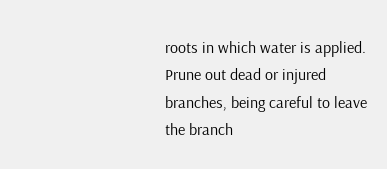roots in which water is applied. Prune out dead or injured branches, being careful to leave the branch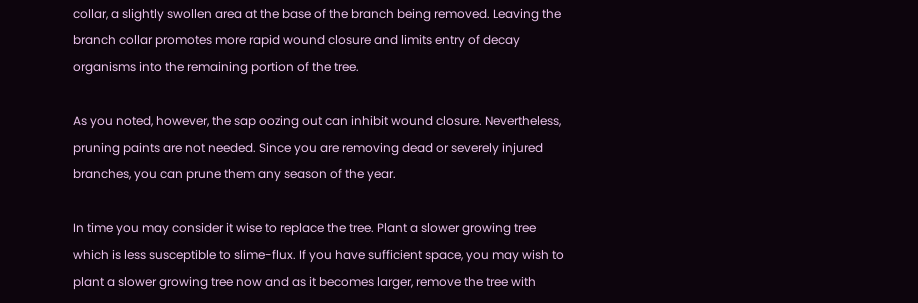collar, a slightly swollen area at the base of the branch being removed. Leaving the branch collar promotes more rapid wound closure and limits entry of decay organisms into the remaining portion of the tree.

As you noted, however, the sap oozing out can inhibit wound closure. Nevertheless, pruning paints are not needed. Since you are removing dead or severely injured branches, you can prune them any season of the year.

In time you may consider it wise to replace the tree. Plant a slower growing tree which is less susceptible to slime-flux. If you have sufficient space, you may wish to plant a slower growing tree now and as it becomes larger, remove the tree with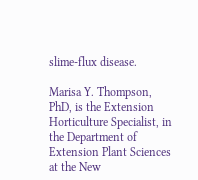slime-flux disease.

Marisa Y. Thompson, PhD, is the Extension Horticulture Specialist, in the Department of Extension Plant Sciences at the New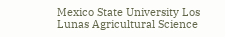Mexico State University Los Lunas Agricultural Science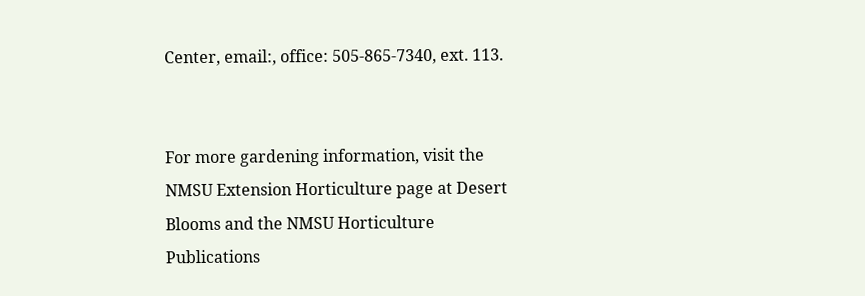Center, email:, office: 505-865-7340, ext. 113.


For more gardening information, visit the NMSU Extension Horticulture page at Desert Blooms and the NMSU Horticulture Publications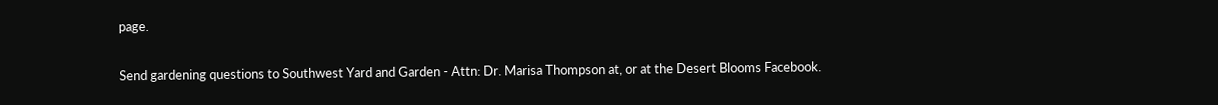page.

Send gardening questions to Southwest Yard and Garden - Attn: Dr. Marisa Thompson at, or at the Desert Blooms Facebook.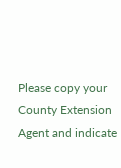Please copy your County Extension Agent and indicate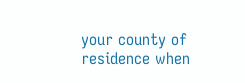your county of residence when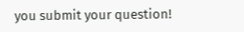you submit your question!